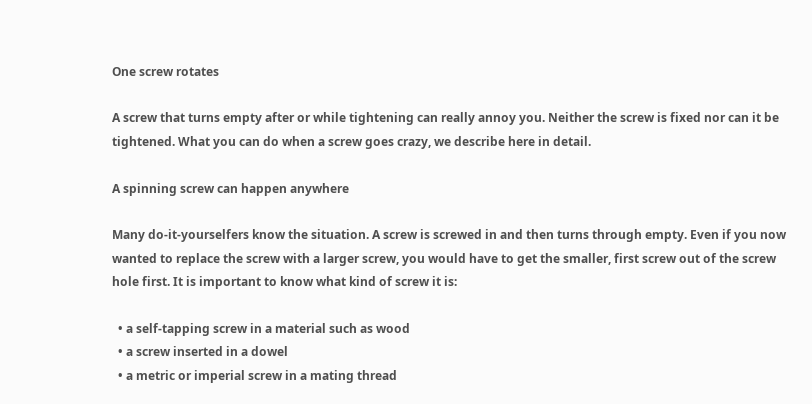One screw rotates

A screw that turns empty after or while tightening can really annoy you. Neither the screw is fixed nor can it be tightened. What you can do when a screw goes crazy, we describe here in detail.

A spinning screw can happen anywhere

Many do-it-yourselfers know the situation. A screw is screwed in and then turns through empty. Even if you now wanted to replace the screw with a larger screw, you would have to get the smaller, first screw out of the screw hole first. It is important to know what kind of screw it is:

  • a self-tapping screw in a material such as wood
  • a screw inserted in a dowel
  • a metric or imperial screw in a mating thread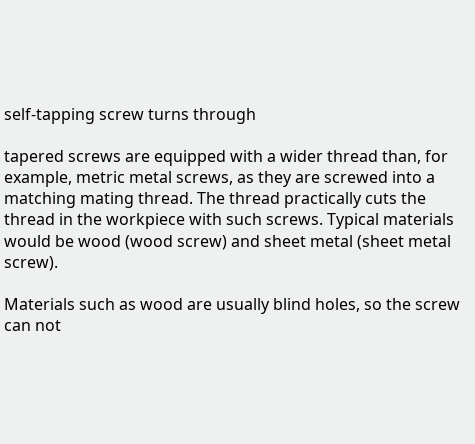self-tapping screw turns through

tapered screws are equipped with a wider thread than, for example, metric metal screws, as they are screwed into a matching mating thread. The thread practically cuts the thread in the workpiece with such screws. Typical materials would be wood (wood screw) and sheet metal (sheet metal screw).

Materials such as wood are usually blind holes, so the screw can not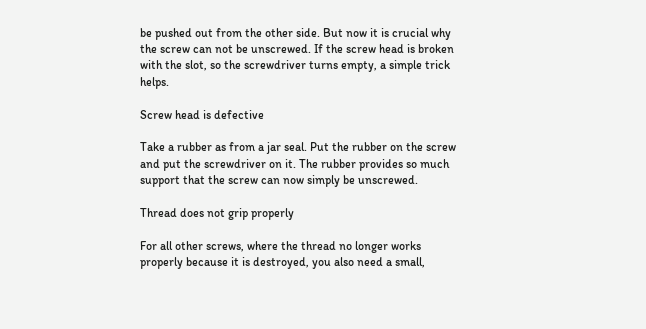be pushed out from the other side. But now it is crucial why the screw can not be unscrewed. If the screw head is broken with the slot, so the screwdriver turns empty, a simple trick helps.

Screw head is defective

Take a rubber as from a jar seal. Put the rubber on the screw and put the screwdriver on it. The rubber provides so much support that the screw can now simply be unscrewed.

Thread does not grip properly

For all other screws, where the thread no longer works properly because it is destroyed, you also need a small,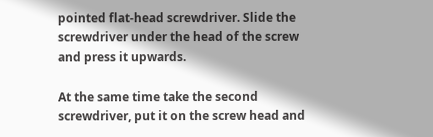pointed flat-head screwdriver. Slide the screwdriver under the head of the screw and press it upwards.

At the same time take the second screwdriver, put it on the screw head and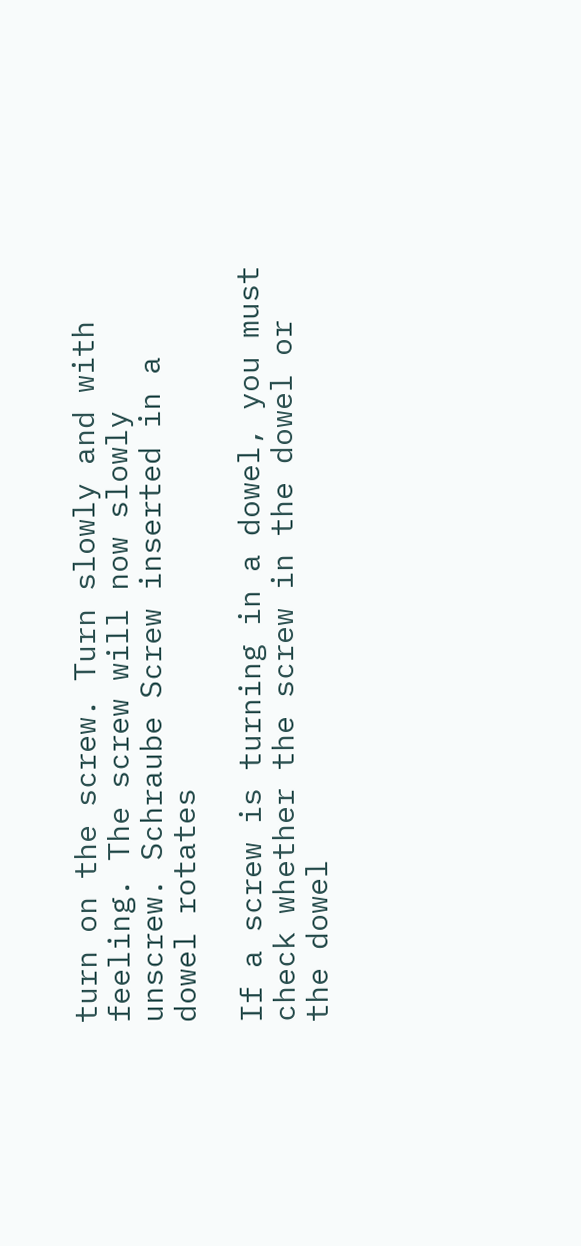turn on the screw. Turn slowly and with feeling. The screw will now slowly unscrew. Schraube Screw inserted in a dowel rotates

If a screw is turning in a dowel, you must check whether the screw in the dowel or the dowel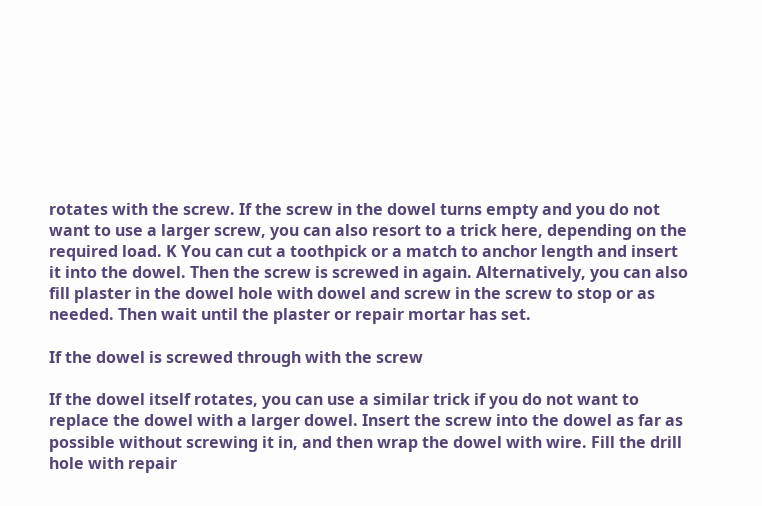rotates with the screw. If the screw in the dowel turns empty and you do not want to use a larger screw, you can also resort to a trick here, depending on the required load. K You can cut a toothpick or a match to anchor length and insert it into the dowel. Then the screw is screwed in again. Alternatively, you can also fill plaster in the dowel hole with dowel and screw in the screw to stop or as needed. Then wait until the plaster or repair mortar has set.

If the dowel is screwed through with the screw

If the dowel itself rotates, you can use a similar trick if you do not want to replace the dowel with a larger dowel. Insert the screw into the dowel as far as possible without screwing it in, and then wrap the dowel with wire. Fill the drill hole with repair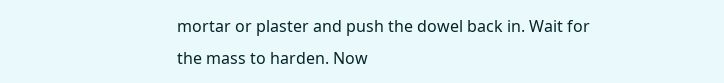mortar or plaster and push the dowel back in. Wait for the mass to harden. Now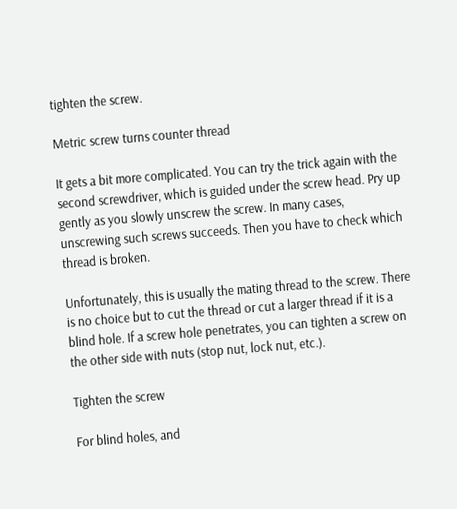tighten the screw.

Metric screw turns counter thread

It gets a bit more complicated. You can try the trick again with the second screwdriver, which is guided under the screw head. Pry up gently as you slowly unscrew the screw. In many cases, unscrewing such screws succeeds. Then you have to check which thread is broken.

Unfortunately, this is usually the mating thread to the screw. There is no choice but to cut the thread or cut a larger thread if it is a blind hole. If a screw hole penetrates, you can tighten a screw on the other side with nuts (stop nut, lock nut, etc.).

Tighten the screw

For blind holes, and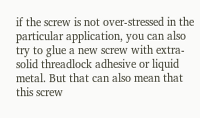if the screw is not over-stressed in the particular application, you can also try to glue a new screw with extra-solid threadlock adhesive or liquid metal. But that can also mean that this screw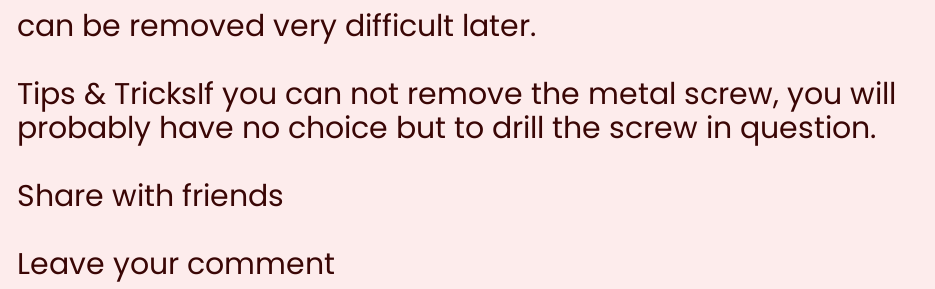can be removed very difficult later.

Tips & TricksIf you can not remove the metal screw, you will probably have no choice but to drill the screw in question.

Share with friends

Leave your comment